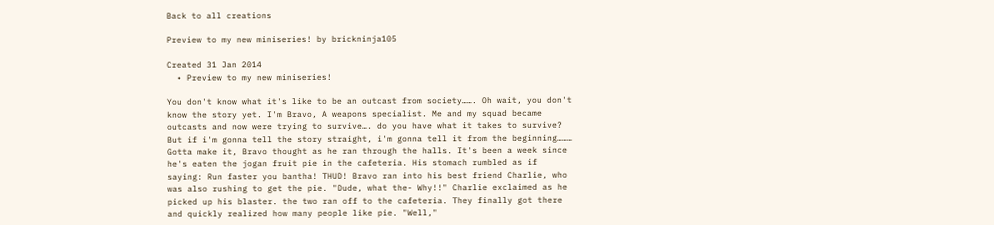Back to all creations

Preview to my new miniseries! by brickninja105

Created 31 Jan 2014
  • Preview to my new miniseries!

You don't know what it's like to be an outcast from society……. Oh wait, you don't know the story yet. I'm Bravo, A weapons specialist. Me and my squad became outcasts and now were trying to survive…. do you have what it takes to survive? But if i'm gonna tell the story straight, i'm gonna tell it from the beginning……… Gotta make it, Bravo thought as he ran through the halls. It's been a week since he's eaten the jogan fruit pie in the cafeteria. His stomach rumbled as if saying: Run faster you bantha! THUD! Bravo ran into his best friend Charlie, who was also rushing to get the pie. "Dude, what the- Why!!" Charlie exclaimed as he picked up his blaster. the two ran off to the cafeteria. They finally got there and quickly realized how many people like pie. "Well,"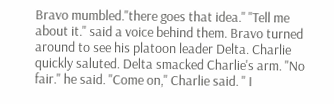Bravo mumbled."there goes that idea." "Tell me about it." said a voice behind them. Bravo turned around to see his platoon leader Delta. Charlie quickly saluted. Delta smacked Charlie's arm. "No fair." he said. "Come on," Charlie said. " I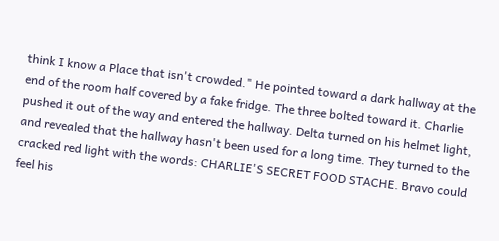think I know a Place that isn't crowded." He pointed toward a dark hallway at the end of the room half covered by a fake fridge. The three bolted toward it. Charlie pushed it out of the way and entered the hallway. Delta turned on his helmet light, and revealed that the hallway hasn't been used for a long time. They turned to the cracked red light with the words: CHARLIE'S SECRET FOOD STACHE. Bravo could feel his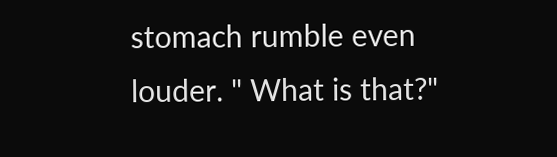stomach rumble even louder. " What is that?"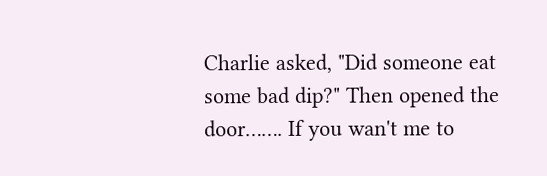Charlie asked, "Did someone eat some bad dip?" Then opened the door……. If you wan't me to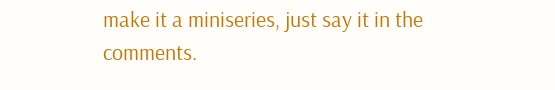make it a miniseries, just say it in the comments.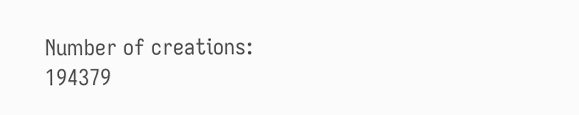Number of creations: 194379